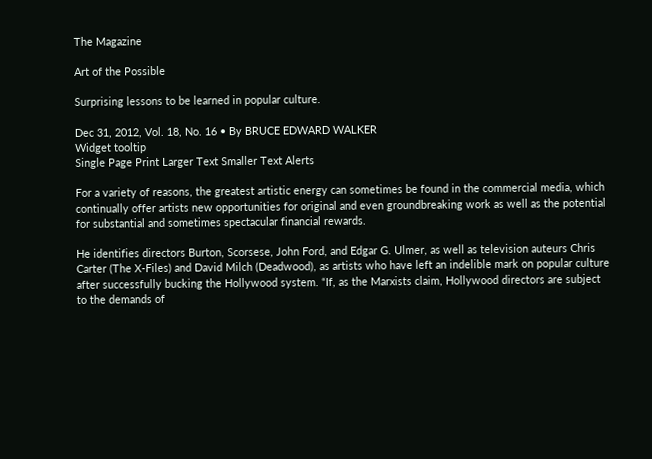The Magazine

Art of the Possible

Surprising lessons to be learned in popular culture.

Dec 31, 2012, Vol. 18, No. 16 • By BRUCE EDWARD WALKER
Widget tooltip
Single Page Print Larger Text Smaller Text Alerts

For a variety of reasons, the greatest artistic energy can sometimes be found in the commercial media, which continually offer artists new opportunities for original and even groundbreaking work as well as the potential for substantial and sometimes spectacular financial rewards.

He identifies directors Burton, Scorsese, John Ford, and Edgar G. Ulmer, as well as television auteurs Chris Carter (The X-Files) and David Milch (Deadwood), as artists who have left an indelible mark on popular culture after successfully bucking the Hollywood system. “If, as the Marxists claim, Hollywood directors are subject to the demands of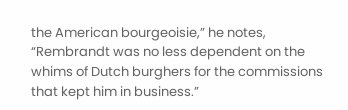the American bourgeoisie,” he notes, “Rembrandt was no less dependent on the whims of Dutch burghers for the commissions that kept him in business.”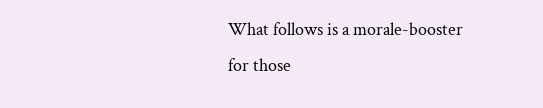What follows is a morale-booster for those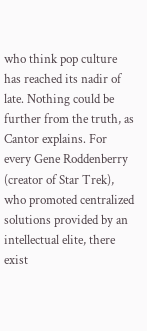who think pop culture has reached its nadir of late. Nothing could be further from the truth, as Cantor explains. For every Gene Roddenberry (creator of Star Trek), who promoted centralized solutions provided by an intellectual elite, there exist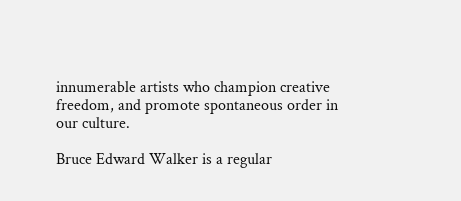innumerable artists who champion creative freedom, and promote spontaneous order in our culture.

Bruce Edward Walker is a regular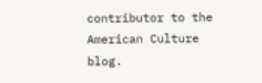contributor to the American Culture blog.